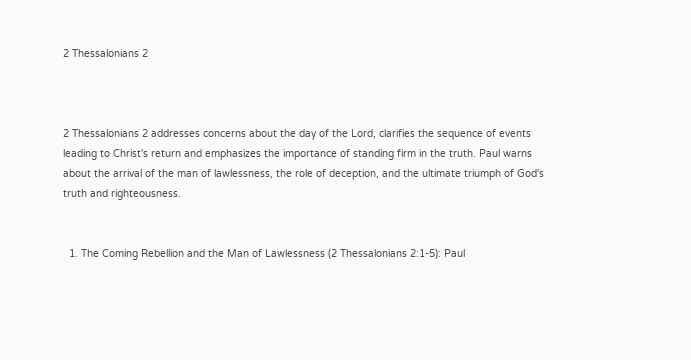2 Thessalonians 2



2 Thessalonians 2 addresses concerns about the day of the Lord, clarifies the sequence of events leading to Christ's return and emphasizes the importance of standing firm in the truth. Paul warns about the arrival of the man of lawlessness, the role of deception, and the ultimate triumph of God's truth and righteousness.


  1. The Coming Rebellion and the Man of Lawlessness (2 Thessalonians 2:1-5): Paul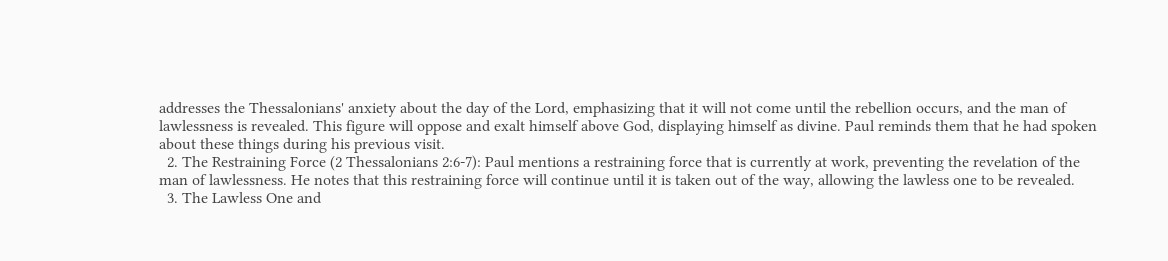addresses the Thessalonians' anxiety about the day of the Lord, emphasizing that it will not come until the rebellion occurs, and the man of lawlessness is revealed. This figure will oppose and exalt himself above God, displaying himself as divine. Paul reminds them that he had spoken about these things during his previous visit.
  2. The Restraining Force (2 Thessalonians 2:6-7): Paul mentions a restraining force that is currently at work, preventing the revelation of the man of lawlessness. He notes that this restraining force will continue until it is taken out of the way, allowing the lawless one to be revealed.
  3. The Lawless One and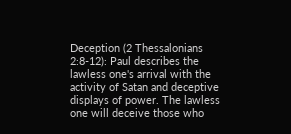Deception (2 Thessalonians 2:8-12): Paul describes the lawless one's arrival with the activity of Satan and deceptive displays of power. The lawless one will deceive those who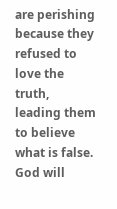are perishing because they refused to love the truth, leading them to believe what is false. God will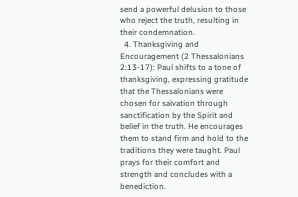send a powerful delusion to those who reject the truth, resulting in their condemnation.
  4. Thanksgiving and Encouragement (2 Thessalonians 2:13-17): Paul shifts to a tone of thanksgiving, expressing gratitude that the Thessalonians were chosen for salvation through sanctification by the Spirit and belief in the truth. He encourages them to stand firm and hold to the traditions they were taught. Paul prays for their comfort and strength and concludes with a benediction.